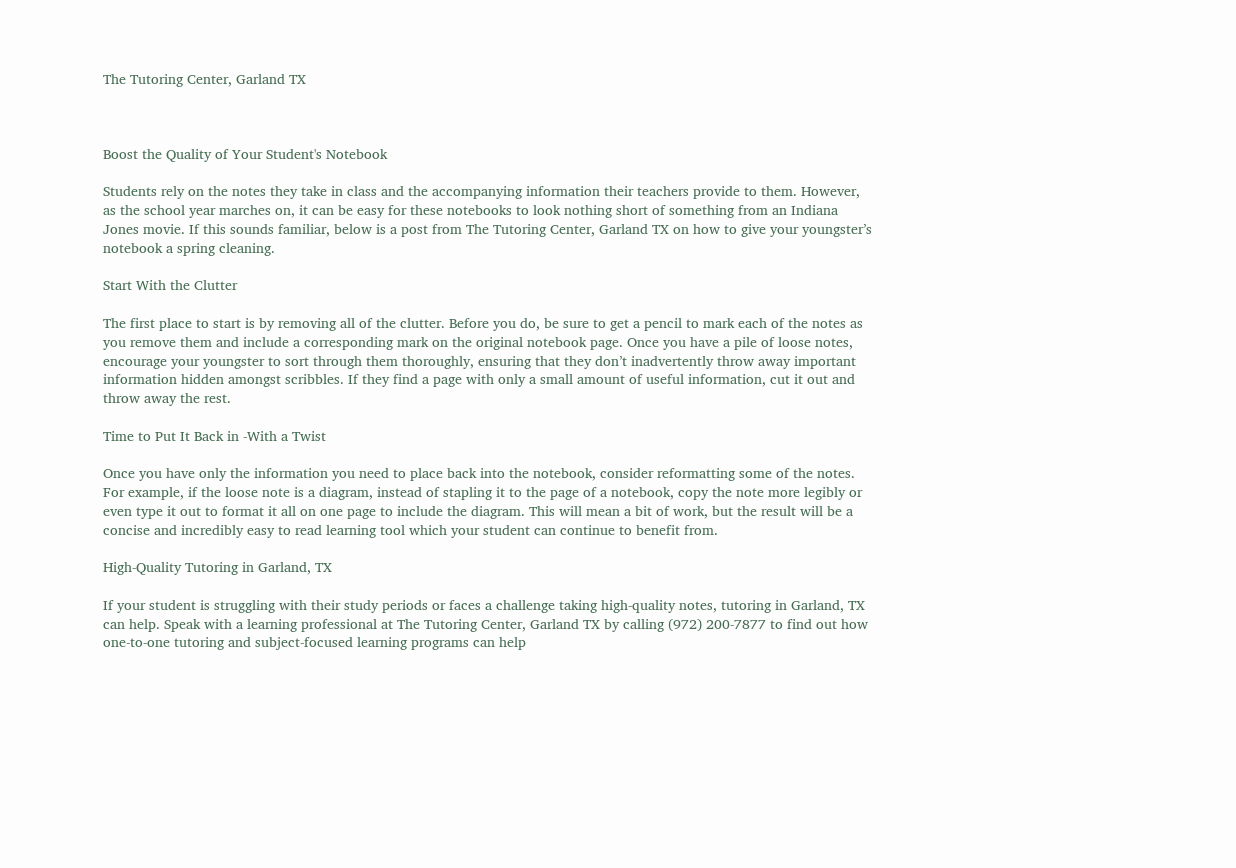The Tutoring Center, Garland TX



Boost the Quality of Your Student's Notebook

Students rely on the notes they take in class and the accompanying information their teachers provide to them. However, as the school year marches on, it can be easy for these notebooks to look nothing short of something from an Indiana Jones movie. If this sounds familiar, below is a post from The Tutoring Center, Garland TX on how to give your youngster’s notebook a spring cleaning.

Start With the Clutter

The first place to start is by removing all of the clutter. Before you do, be sure to get a pencil to mark each of the notes as you remove them and include a corresponding mark on the original notebook page. Once you have a pile of loose notes, encourage your youngster to sort through them thoroughly, ensuring that they don’t inadvertently throw away important information hidden amongst scribbles. If they find a page with only a small amount of useful information, cut it out and throw away the rest.

Time to Put It Back in -With a Twist

Once you have only the information you need to place back into the notebook, consider reformatting some of the notes. For example, if the loose note is a diagram, instead of stapling it to the page of a notebook, copy the note more legibly or even type it out to format it all on one page to include the diagram. This will mean a bit of work, but the result will be a concise and incredibly easy to read learning tool which your student can continue to benefit from.

High-Quality Tutoring in Garland, TX

If your student is struggling with their study periods or faces a challenge taking high-quality notes, tutoring in Garland, TX can help. Speak with a learning professional at The Tutoring Center, Garland TX by calling (972) 200-7877 to find out how one-to-one tutoring and subject-focused learning programs can help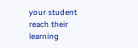your student reach their learning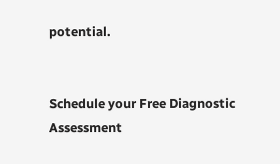potential.


Schedule your Free Diagnostic Assessment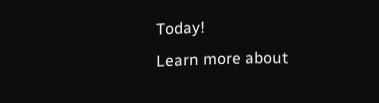Today!
Learn more about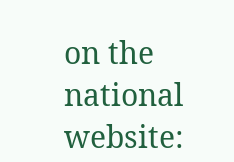on the national website: